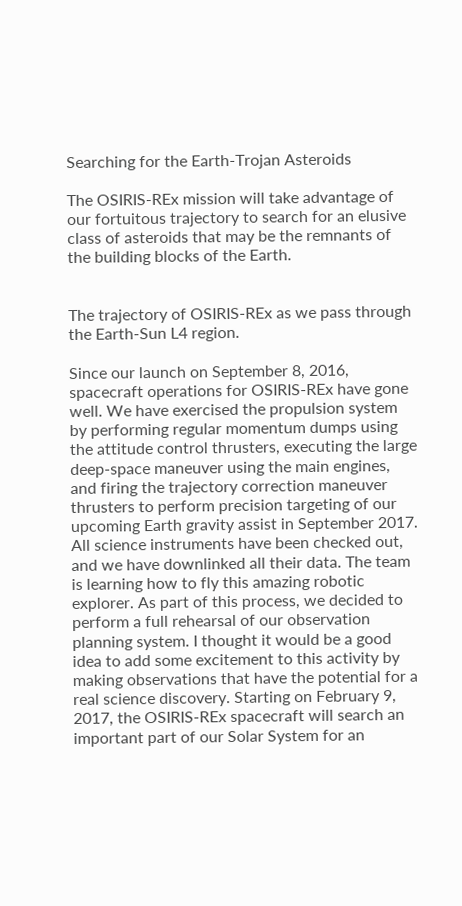Searching for the Earth-Trojan Asteroids

The OSIRIS-REx mission will take advantage of our fortuitous trajectory to search for an elusive class of asteroids that may be the remnants of the building blocks of the Earth.


The trajectory of OSIRIS-REx as we pass through the Earth-Sun L4 region.

Since our launch on September 8, 2016, spacecraft operations for OSIRIS-REx have gone well. We have exercised the propulsion system by performing regular momentum dumps using the attitude control thrusters, executing the large deep-space maneuver using the main engines, and firing the trajectory correction maneuver thrusters to perform precision targeting of our upcoming Earth gravity assist in September 2017. All science instruments have been checked out, and we have downlinked all their data. The team is learning how to fly this amazing robotic explorer. As part of this process, we decided to perform a full rehearsal of our observation planning system. I thought it would be a good idea to add some excitement to this activity by making observations that have the potential for a real science discovery. Starting on February 9, 2017, the OSIRIS-REx spacecraft will search an important part of our Solar System for an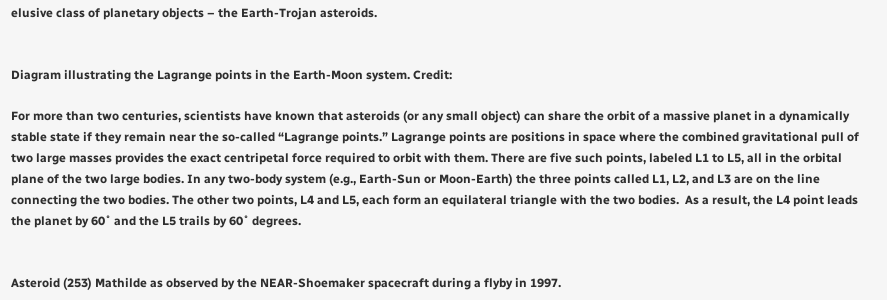elusive class of planetary objects – the Earth-Trojan asteroids.


Diagram illustrating the Lagrange points in the Earth-Moon system. Credit:

For more than two centuries, scientists have known that asteroids (or any small object) can share the orbit of a massive planet in a dynamically stable state if they remain near the so-called “Lagrange points.” Lagrange points are positions in space where the combined gravitational pull of two large masses provides the exact centripetal force required to orbit with them. There are five such points, labeled L1 to L5, all in the orbital plane of the two large bodies. In any two-body system (e.g., Earth-Sun or Moon-Earth) the three points called L1, L2, and L3 are on the line connecting the two bodies. The other two points, L4 and L5, each form an equilateral triangle with the two bodies.  As a result, the L4 point leads the planet by 60˚ and the L5 trails by 60˚ degrees.


Asteroid (253) Mathilde as observed by the NEAR-Shoemaker spacecraft during a flyby in 1997.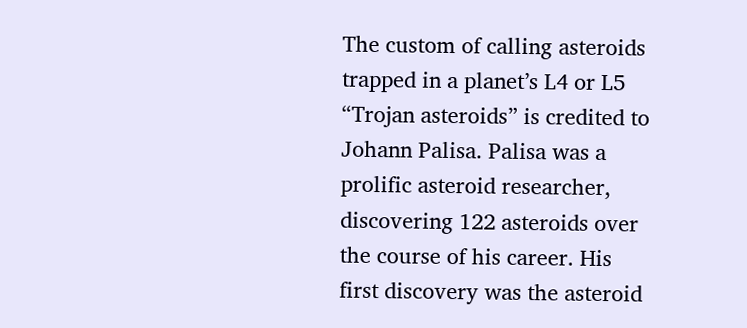The custom of calling asteroids trapped in a planet’s L4 or L5  “Trojan asteroids” is credited to Johann Palisa. Palisa was a prolific asteroid researcher, discovering 122 asteroids over the course of his career. His first discovery was the asteroid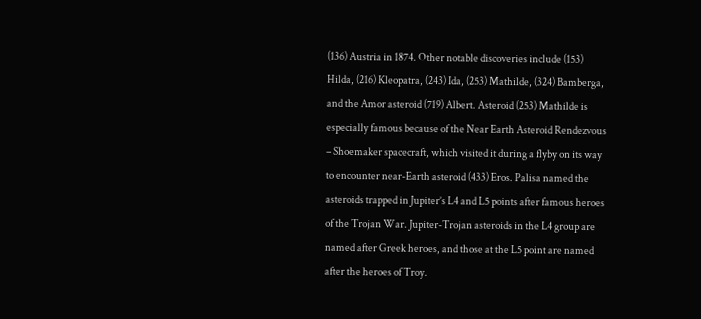(136) Austria in 1874. Other notable discoveries include (153) Hilda, (216) Kleopatra, (243) Ida, (253) Mathilde, (324) Bamberga, and the Amor asteroid (719) Albert. Asteroid (253) Mathilde is especially famous because of the Near Earth Asteroid Rendezvous – Shoemaker spacecraft, which visited it during a flyby on its way to encounter near-Earth asteroid (433) Eros. Palisa named the asteroids trapped in Jupiter’s L4 and L5 points after famous heroes of the Trojan War. Jupiter-Trojan asteroids in the L4 group are named after Greek heroes, and those at the L5 point are named after the heroes of Troy.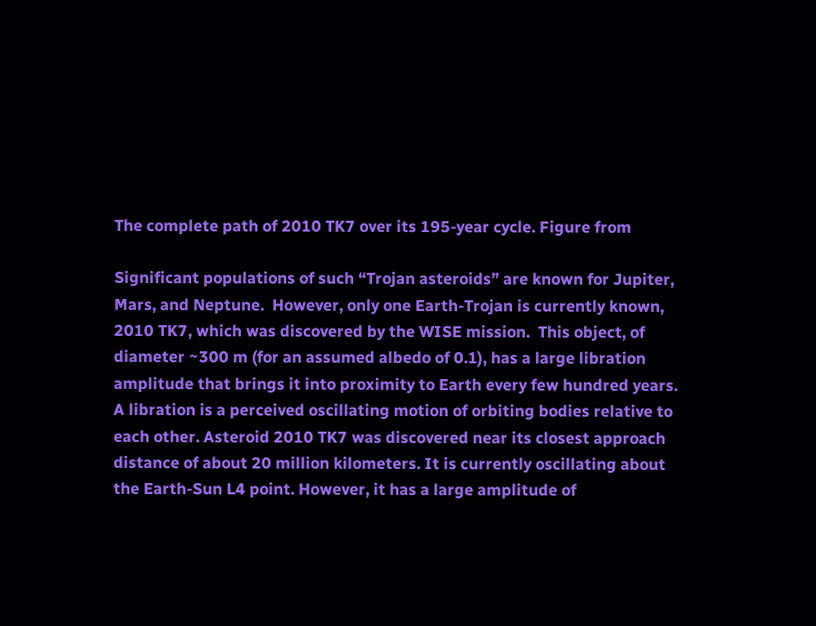The complete path of 2010 TK7 over its 195-year cycle. Figure from

Significant populations of such “Trojan asteroids” are known for Jupiter, Mars, and Neptune.  However, only one Earth-Trojan is currently known, 2010 TK7, which was discovered by the WISE mission.  This object, of diameter ~300 m (for an assumed albedo of 0.1), has a large libration amplitude that brings it into proximity to Earth every few hundred years. A libration is a perceived oscillating motion of orbiting bodies relative to each other. Asteroid 2010 TK7 was discovered near its closest approach distance of about 20 million kilometers. It is currently oscillating about the Earth-Sun L4 point. However, it has a large amplitude of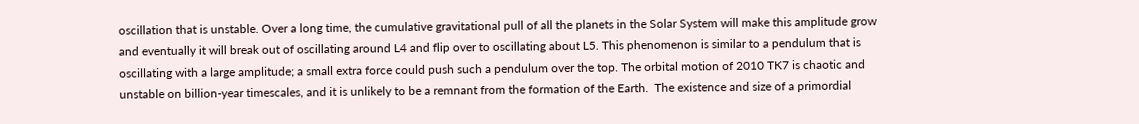oscillation that is unstable. Over a long time, the cumulative gravitational pull of all the planets in the Solar System will make this amplitude grow and eventually it will break out of oscillating around L4 and flip over to oscillating about L5. This phenomenon is similar to a pendulum that is oscillating with a large amplitude; a small extra force could push such a pendulum over the top. The orbital motion of 2010 TK7 is chaotic and unstable on billion-year timescales, and it is unlikely to be a remnant from the formation of the Earth.  The existence and size of a primordial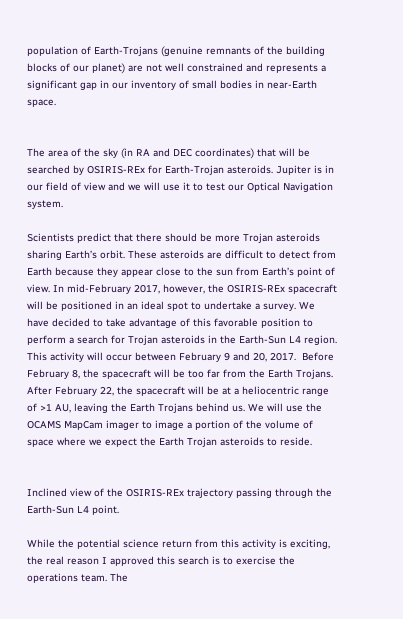population of Earth-Trojans (genuine remnants of the building blocks of our planet) are not well constrained and represents a significant gap in our inventory of small bodies in near-Earth space.


The area of the sky (in RA and DEC coordinates) that will be searched by OSIRIS-REx for Earth-Trojan asteroids. Jupiter is in our field of view and we will use it to test our Optical Navigation system.

Scientists predict that there should be more Trojan asteroids sharing Earth’s orbit. These asteroids are difficult to detect from Earth because they appear close to the sun from Earth’s point of view. In mid-February 2017, however, the OSIRIS-REx spacecraft will be positioned in an ideal spot to undertake a survey. We have decided to take advantage of this favorable position to perform a search for Trojan asteroids in the Earth-Sun L4 region. This activity will occur between February 9 and 20, 2017.  Before February 8, the spacecraft will be too far from the Earth Trojans. After February 22, the spacecraft will be at a heliocentric range of >1 AU, leaving the Earth Trojans behind us. We will use the OCAMS MapCam imager to image a portion of the volume of space where we expect the Earth Trojan asteroids to reside.


Inclined view of the OSIRIS-REx trajectory passing through the Earth-Sun L4 point.

While the potential science return from this activity is exciting, the real reason I approved this search is to exercise the operations team. The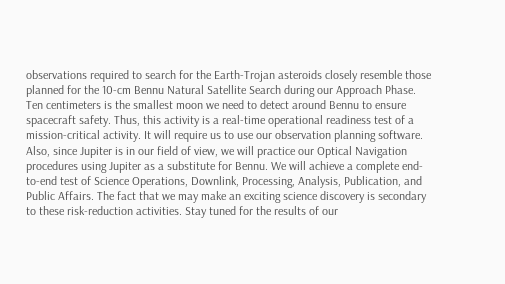observations required to search for the Earth-Trojan asteroids closely resemble those planned for the 10-cm Bennu Natural Satellite Search during our Approach Phase. Ten centimeters is the smallest moon we need to detect around Bennu to ensure spacecraft safety. Thus, this activity is a real-time operational readiness test of a mission-critical activity. It will require us to use our observation planning software. Also, since Jupiter is in our field of view, we will practice our Optical Navigation procedures using Jupiter as a substitute for Bennu. We will achieve a complete end-to-end test of Science Operations, Downlink, Processing, Analysis, Publication, and Public Affairs. The fact that we may make an exciting science discovery is secondary to these risk-reduction activities. Stay tuned for the results of our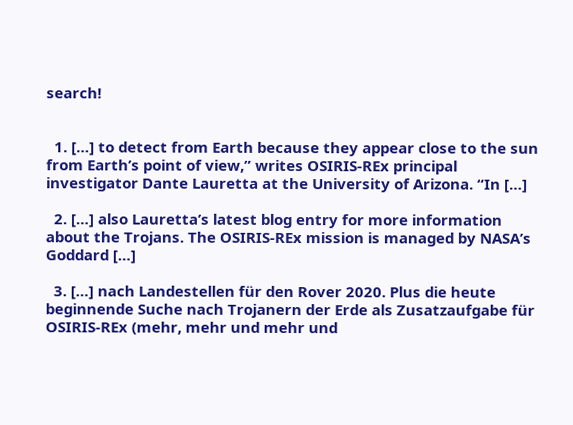search!


  1. […] to detect from Earth because they appear close to the sun from Earth’s point of view,” writes OSIRIS-REx principal investigator Dante Lauretta at the University of Arizona. “In […]

  2. […] also Lauretta’s latest blog entry for more information about the Trojans. The OSIRIS-REx mission is managed by NASA’s Goddard […]

  3. […] nach Landestellen für den Rover 2020. Plus die heute beginnende Suche nach Trojanern der Erde als Zusatzaufgabe für OSIRIS-REx (mehr, mehr und mehr und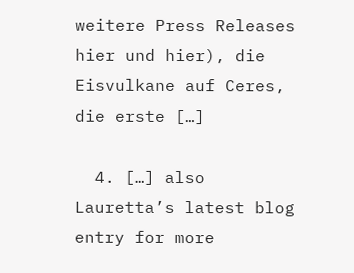weitere Press Releases hier und hier), die Eisvulkane auf Ceres, die erste […]

  4. […] also Lauretta’s latest blog entry for more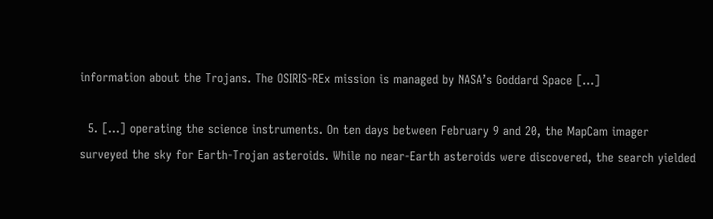information about the Trojans. The OSIRIS-REx mission is managed by NASA’s Goddard Space […]

  5. […] operating the science instruments. On ten days between February 9 and 20, the MapCam imager surveyed the sky for Earth-Trojan asteroids. While no near-Earth asteroids were discovered, the search yielded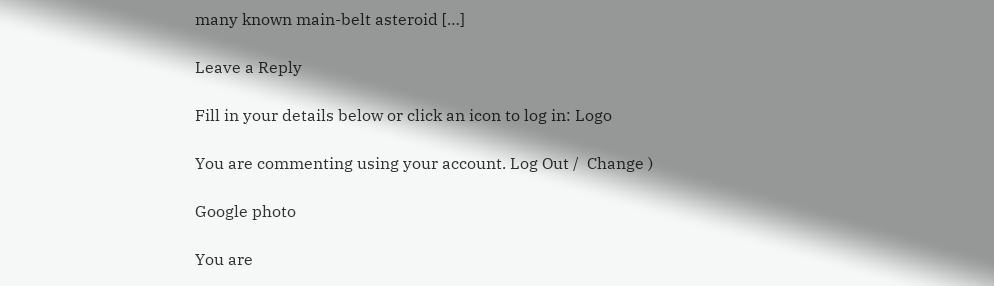many known main-belt asteroid […]

Leave a Reply

Fill in your details below or click an icon to log in: Logo

You are commenting using your account. Log Out /  Change )

Google photo

You are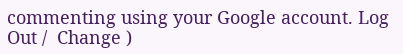commenting using your Google account. Log Out /  Change )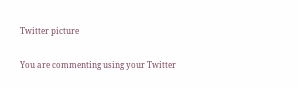Twitter picture

You are commenting using your Twitter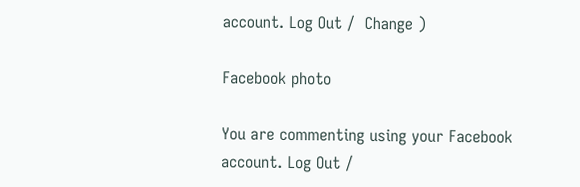account. Log Out /  Change )

Facebook photo

You are commenting using your Facebook account. Log Out /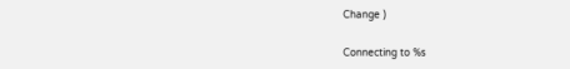Change )

Connecting to %s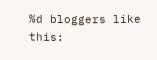%d bloggers like this: